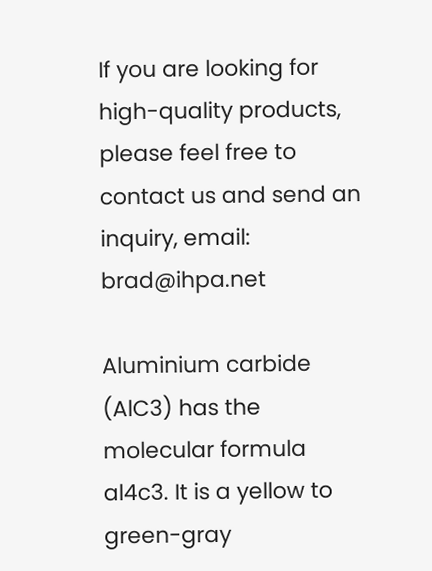If you are looking for high-quality products, please feel free to contact us and send an inquiry, email: brad@ihpa.net

Aluminium carbide (AlC3) has the molecular formula al4c3. It is a yellow to green-gray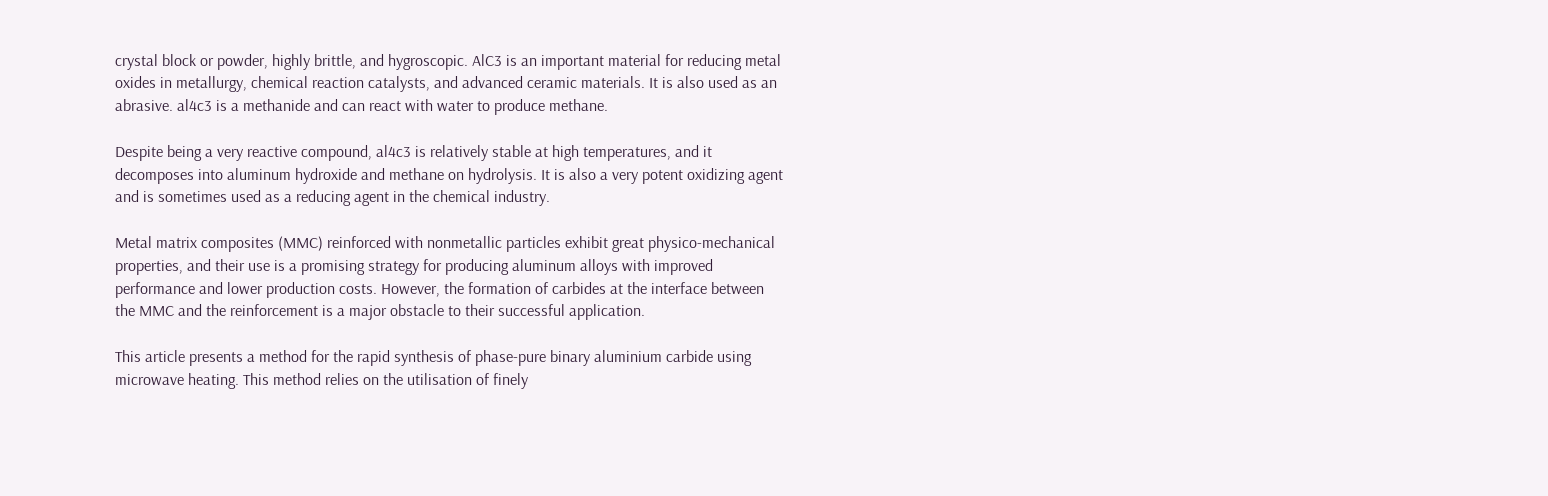crystal block or powder, highly brittle, and hygroscopic. AlC3 is an important material for reducing metal oxides in metallurgy, chemical reaction catalysts, and advanced ceramic materials. It is also used as an abrasive. al4c3 is a methanide and can react with water to produce methane.

Despite being a very reactive compound, al4c3 is relatively stable at high temperatures, and it decomposes into aluminum hydroxide and methane on hydrolysis. It is also a very potent oxidizing agent and is sometimes used as a reducing agent in the chemical industry.

Metal matrix composites (MMC) reinforced with nonmetallic particles exhibit great physico-mechanical properties, and their use is a promising strategy for producing aluminum alloys with improved performance and lower production costs. However, the formation of carbides at the interface between the MMC and the reinforcement is a major obstacle to their successful application.

This article presents a method for the rapid synthesis of phase-pure binary aluminium carbide using microwave heating. This method relies on the utilisation of finely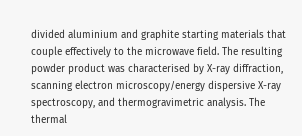divided aluminium and graphite starting materials that couple effectively to the microwave field. The resulting powder product was characterised by X-ray diffraction, scanning electron microscopy/energy dispersive X-ray spectroscopy, and thermogravimetric analysis. The thermal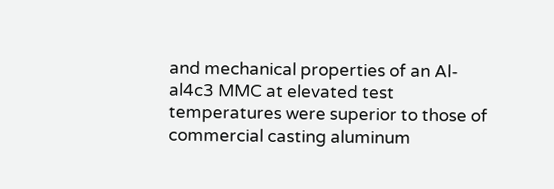and mechanical properties of an Al-al4c3 MMC at elevated test temperatures were superior to those of commercial casting aluminum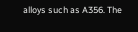alloys such as A356. The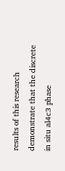results of this research demonstrate that the discrete in situ al4c3 phase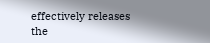effectively releases the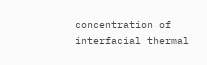concentration of interfacial thermal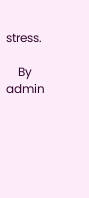stress.

    By admin